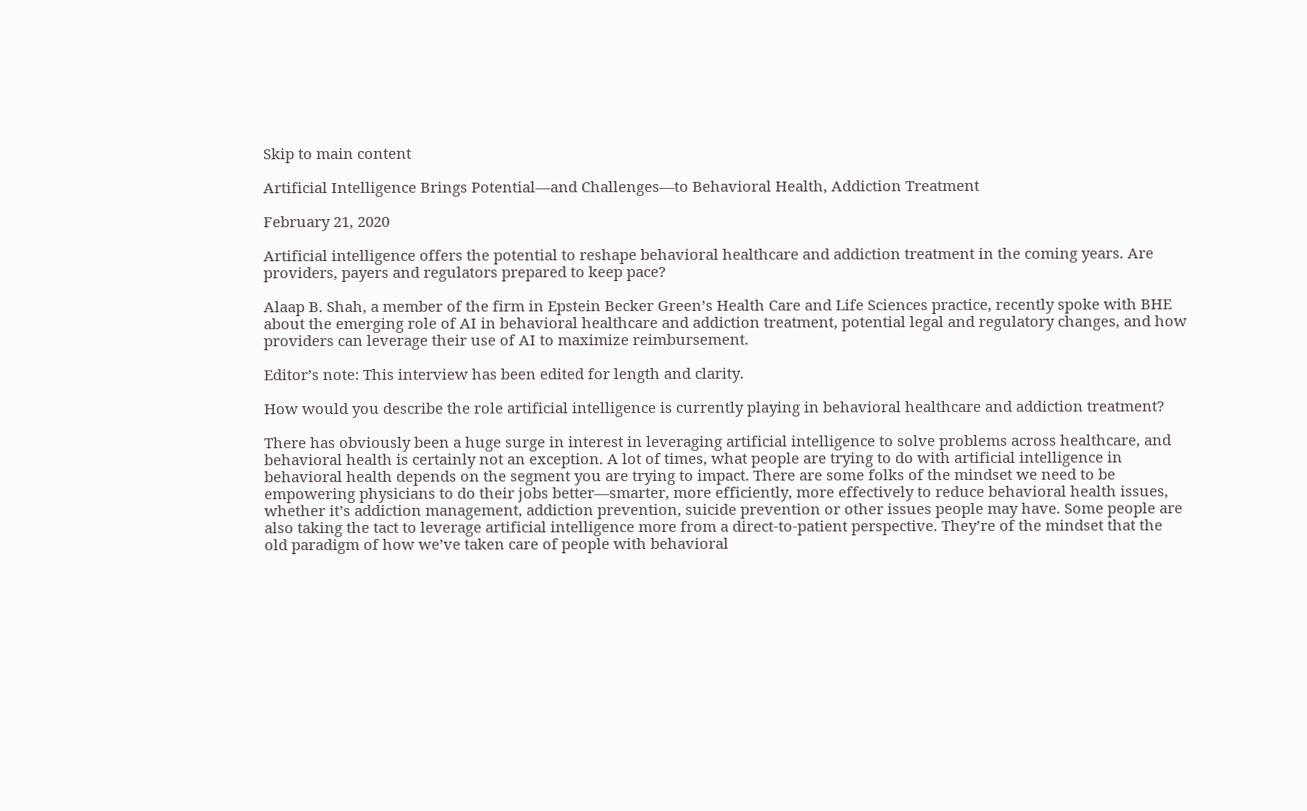Skip to main content

Artificial Intelligence Brings Potential—and Challenges—to Behavioral Health, Addiction Treatment

February 21, 2020

Artificial intelligence offers the potential to reshape behavioral healthcare and addiction treatment in the coming years. Are providers, payers and regulators prepared to keep pace?

Alaap B. Shah, a member of the firm in Epstein Becker Green’s Health Care and Life Sciences practice, recently spoke with BHE about the emerging role of AI in behavioral healthcare and addiction treatment, potential legal and regulatory changes, and how providers can leverage their use of AI to maximize reimbursement.

Editor’s note: This interview has been edited for length and clarity.

How would you describe the role artificial intelligence is currently playing in behavioral healthcare and addiction treatment?

There has obviously been a huge surge in interest in leveraging artificial intelligence to solve problems across healthcare, and behavioral health is certainly not an exception. A lot of times, what people are trying to do with artificial intelligence in behavioral health depends on the segment you are trying to impact. There are some folks of the mindset we need to be empowering physicians to do their jobs better—smarter, more efficiently, more effectively to reduce behavioral health issues, whether it’s addiction management, addiction prevention, suicide prevention or other issues people may have. Some people are also taking the tact to leverage artificial intelligence more from a direct-to-patient perspective. They’re of the mindset that the old paradigm of how we’ve taken care of people with behavioral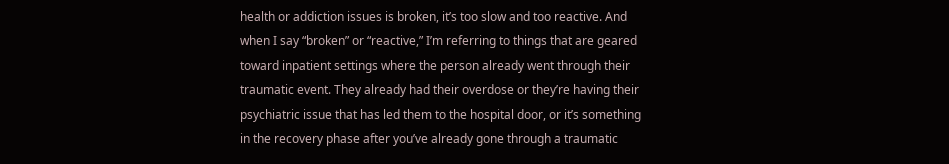health or addiction issues is broken, it’s too slow and too reactive. And when I say “broken” or “reactive,” I’m referring to things that are geared toward inpatient settings where the person already went through their traumatic event. They already had their overdose or they’re having their psychiatric issue that has led them to the hospital door, or it’s something in the recovery phase after you’ve already gone through a traumatic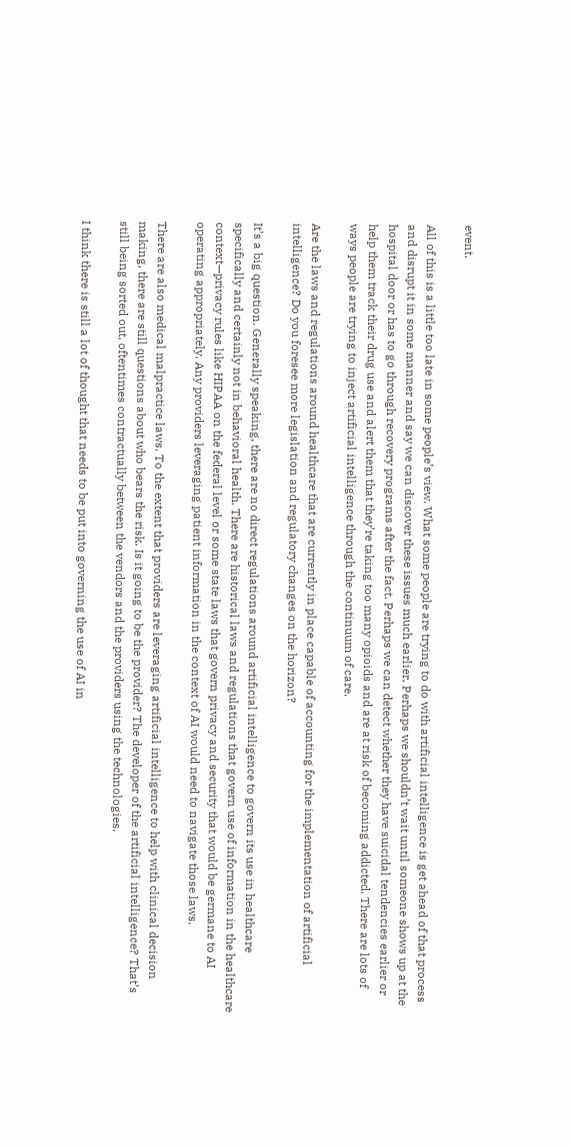event.

All of this is a little too late in some people’s view. What some people are trying to do with artificial intelligence is get ahead of that process and disrupt it in some manner and say we can discover these issues much earlier. Perhaps we shouldn’t wait until someone shows up at the hospital door or has to go through recovery programs after the fact. Perhaps we can detect whether they have suicidal tendencies earlier or help them track their drug use and alert them that they’re taking too many opioids and are at risk of becoming addicted. There are lots of ways people are trying to inject artificial intelligence through the continuum of care.

Are the laws and regulations around healthcare that are currently in place capable of accounting for the implementation of artificial intelligence? Do you foresee more legislation and regulatory changes on the horizon?

It’s a big question. Generally speaking, there are no direct regulations around artificial intelligence to govern its use in healthcare specifically and certainly not in behavioral health. There are historical laws and regulations that govern use of information in the healthcare context—privacy rules like HIPAA on the federal level or some state laws that govern privacy and security that would be germane to AI operating appropriately. Any providers leveraging patient information in the context of AI would need to navigate those laws.

There are also medical malpractice laws. To the extent that providers are leveraging artificial intelligence to help with clinical decision making, there are still questions about who bears the risk. Is it going to be the provider? The developer of the artificial intelligence? That’s still being sorted out, oftentimes contractually between the vendors and the providers using the technologies.

I think there is still a lot of thought that needs to be put into governing the use of AI in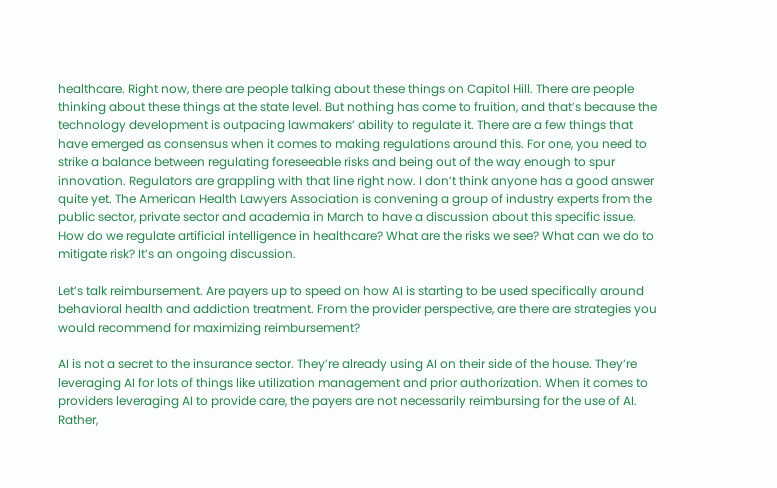healthcare. Right now, there are people talking about these things on Capitol Hill. There are people thinking about these things at the state level. But nothing has come to fruition, and that’s because the technology development is outpacing lawmakers’ ability to regulate it. There are a few things that have emerged as consensus when it comes to making regulations around this. For one, you need to strike a balance between regulating foreseeable risks and being out of the way enough to spur innovation. Regulators are grappling with that line right now. I don’t think anyone has a good answer quite yet. The American Health Lawyers Association is convening a group of industry experts from the public sector, private sector and academia in March to have a discussion about this specific issue. How do we regulate artificial intelligence in healthcare? What are the risks we see? What can we do to mitigate risk? It’s an ongoing discussion.

Let’s talk reimbursement. Are payers up to speed on how AI is starting to be used specifically around behavioral health and addiction treatment. From the provider perspective, are there are strategies you would recommend for maximizing reimbursement?

AI is not a secret to the insurance sector. They’re already using AI on their side of the house. They’re leveraging AI for lots of things like utilization management and prior authorization. When it comes to providers leveraging AI to provide care, the payers are not necessarily reimbursing for the use of AI. Rather,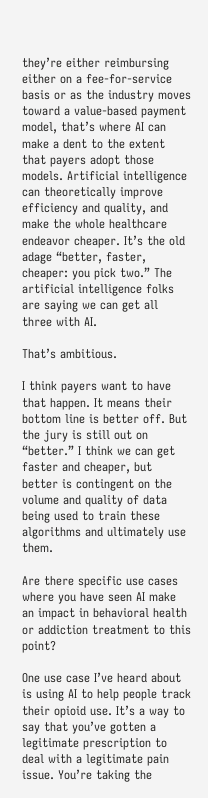they’re either reimbursing either on a fee-for-service basis or as the industry moves toward a value-based payment model, that’s where AI can make a dent to the extent that payers adopt those models. Artificial intelligence can theoretically improve efficiency and quality, and make the whole healthcare endeavor cheaper. It’s the old adage “better, faster, cheaper: you pick two.” The artificial intelligence folks are saying we can get all three with AI.

That’s ambitious.

I think payers want to have that happen. It means their bottom line is better off. But the jury is still out on “better.” I think we can get faster and cheaper, but better is contingent on the volume and quality of data being used to train these algorithms and ultimately use them.

Are there specific use cases where you have seen AI make an impact in behavioral health or addiction treatment to this point?

One use case I’ve heard about is using AI to help people track their opioid use. It’s a way to say that you’ve gotten a legitimate prescription to deal with a legitimate pain issue. You’re taking the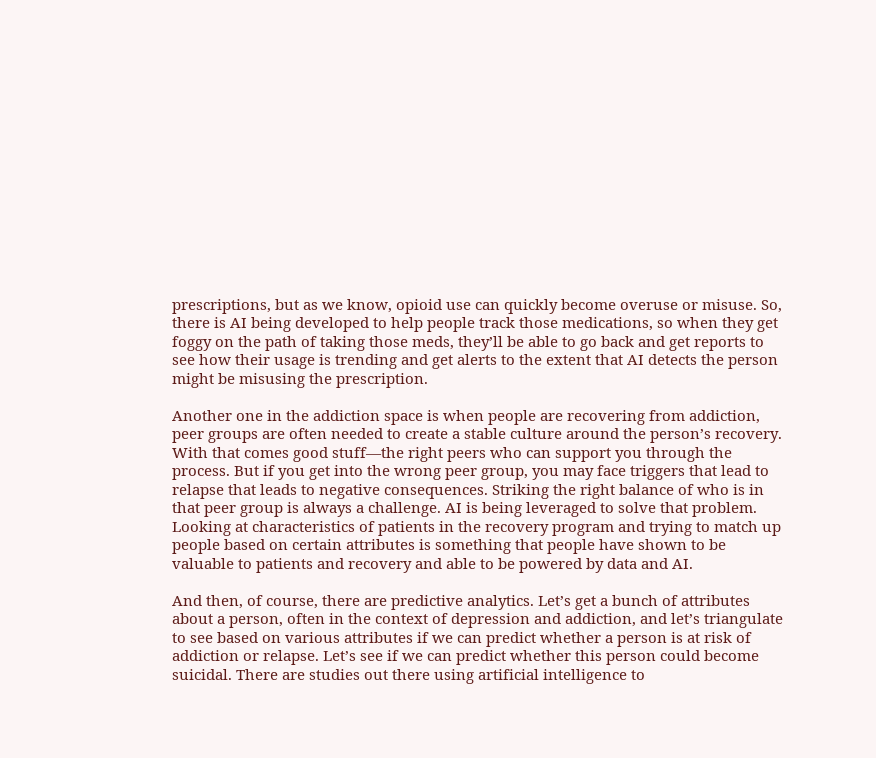prescriptions, but as we know, opioid use can quickly become overuse or misuse. So, there is AI being developed to help people track those medications, so when they get foggy on the path of taking those meds, they’ll be able to go back and get reports to see how their usage is trending and get alerts to the extent that AI detects the person might be misusing the prescription.

Another one in the addiction space is when people are recovering from addiction, peer groups are often needed to create a stable culture around the person’s recovery. With that comes good stuff—the right peers who can support you through the process. But if you get into the wrong peer group, you may face triggers that lead to relapse that leads to negative consequences. Striking the right balance of who is in that peer group is always a challenge. AI is being leveraged to solve that problem. Looking at characteristics of patients in the recovery program and trying to match up people based on certain attributes is something that people have shown to be valuable to patients and recovery and able to be powered by data and AI.

And then, of course, there are predictive analytics. Let’s get a bunch of attributes about a person, often in the context of depression and addiction, and let’s triangulate to see based on various attributes if we can predict whether a person is at risk of addiction or relapse. Let’s see if we can predict whether this person could become suicidal. There are studies out there using artificial intelligence to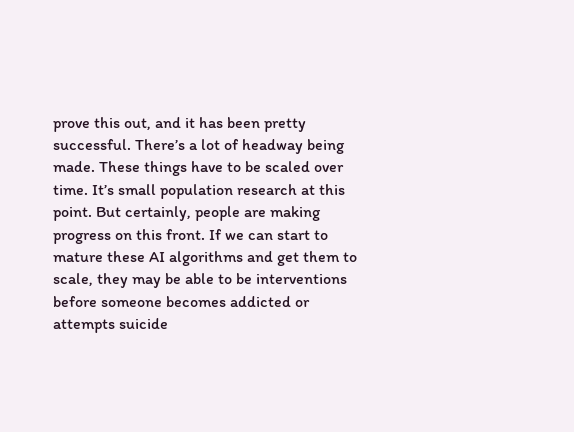prove this out, and it has been pretty successful. There’s a lot of headway being made. These things have to be scaled over time. It’s small population research at this point. But certainly, people are making progress on this front. If we can start to mature these AI algorithms and get them to scale, they may be able to be interventions before someone becomes addicted or attempts suicide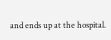and ends up at the hospital.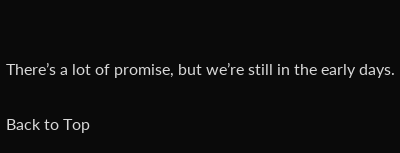There’s a lot of promise, but we’re still in the early days.

Back to Top